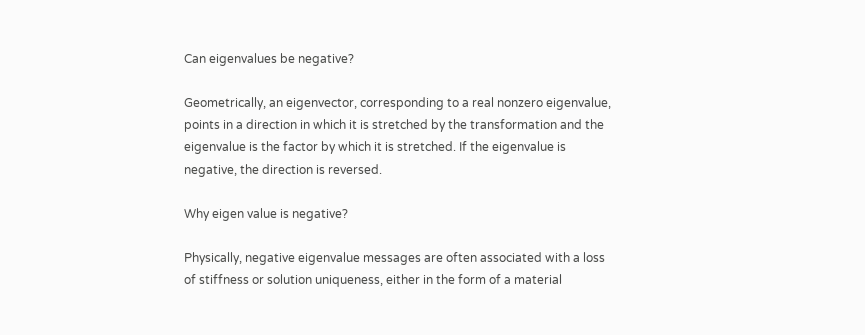Can eigenvalues be negative?

Geometrically, an eigenvector, corresponding to a real nonzero eigenvalue, points in a direction in which it is stretched by the transformation and the eigenvalue is the factor by which it is stretched. If the eigenvalue is negative, the direction is reversed.

Why eigen value is negative?

Physically, negative eigenvalue messages are often associated with a loss of stiffness or solution uniqueness, either in the form of a material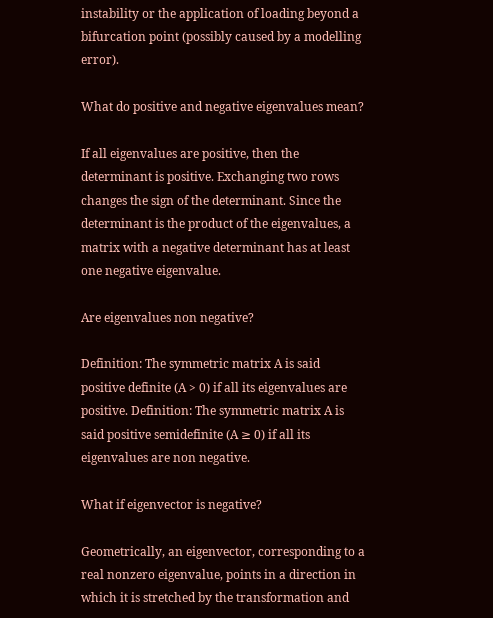instability or the application of loading beyond a bifurcation point (possibly caused by a modelling error).

What do positive and negative eigenvalues mean?

If all eigenvalues are positive, then the determinant is positive. Exchanging two rows changes the sign of the determinant. Since the determinant is the product of the eigenvalues, a matrix with a negative determinant has at least one negative eigenvalue.

Are eigenvalues non negative?

Definition: The symmetric matrix A is said positive definite (A > 0) if all its eigenvalues are positive. Definition: The symmetric matrix A is said positive semidefinite (A ≥ 0) if all its eigenvalues are non negative.

What if eigenvector is negative?

Geometrically, an eigenvector, corresponding to a real nonzero eigenvalue, points in a direction in which it is stretched by the transformation and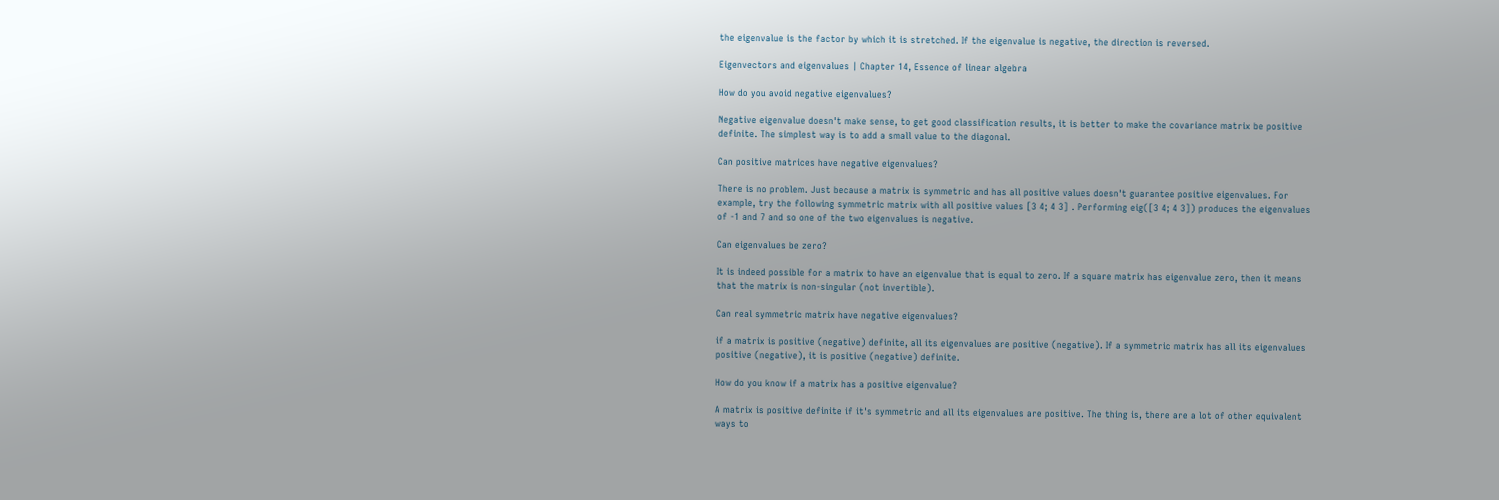the eigenvalue is the factor by which it is stretched. If the eigenvalue is negative, the direction is reversed.

Eigenvectors and eigenvalues | Chapter 14, Essence of linear algebra

How do you avoid negative eigenvalues?

Negative eigenvalue doesn't make sense, to get good classification results, it is better to make the covariance matrix be positive definite. The simplest way is to add a small value to the diagonal.

Can positive matrices have negative eigenvalues?

There is no problem. Just because a matrix is symmetric and has all positive values doesn't guarantee positive eigenvalues. For example, try the following symmetric matrix with all positive values [3 4; 4 3] . Performing eig([3 4; 4 3]) produces the eigenvalues of -1 and 7 and so one of the two eigenvalues is negative.

Can eigenvalues be zero?

It is indeed possible for a matrix to have an eigenvalue that is equal to zero. If a square matrix has eigenvalue zero, then it means that the matrix is non-singular (not invertible).

Can real symmetric matrix have negative eigenvalues?

if a matrix is positive (negative) definite, all its eigenvalues are positive (negative). If a symmetric matrix has all its eigenvalues positive (negative), it is positive (negative) definite.

How do you know if a matrix has a positive eigenvalue?

A matrix is positive definite if it's symmetric and all its eigenvalues are positive. The thing is, there are a lot of other equivalent ways to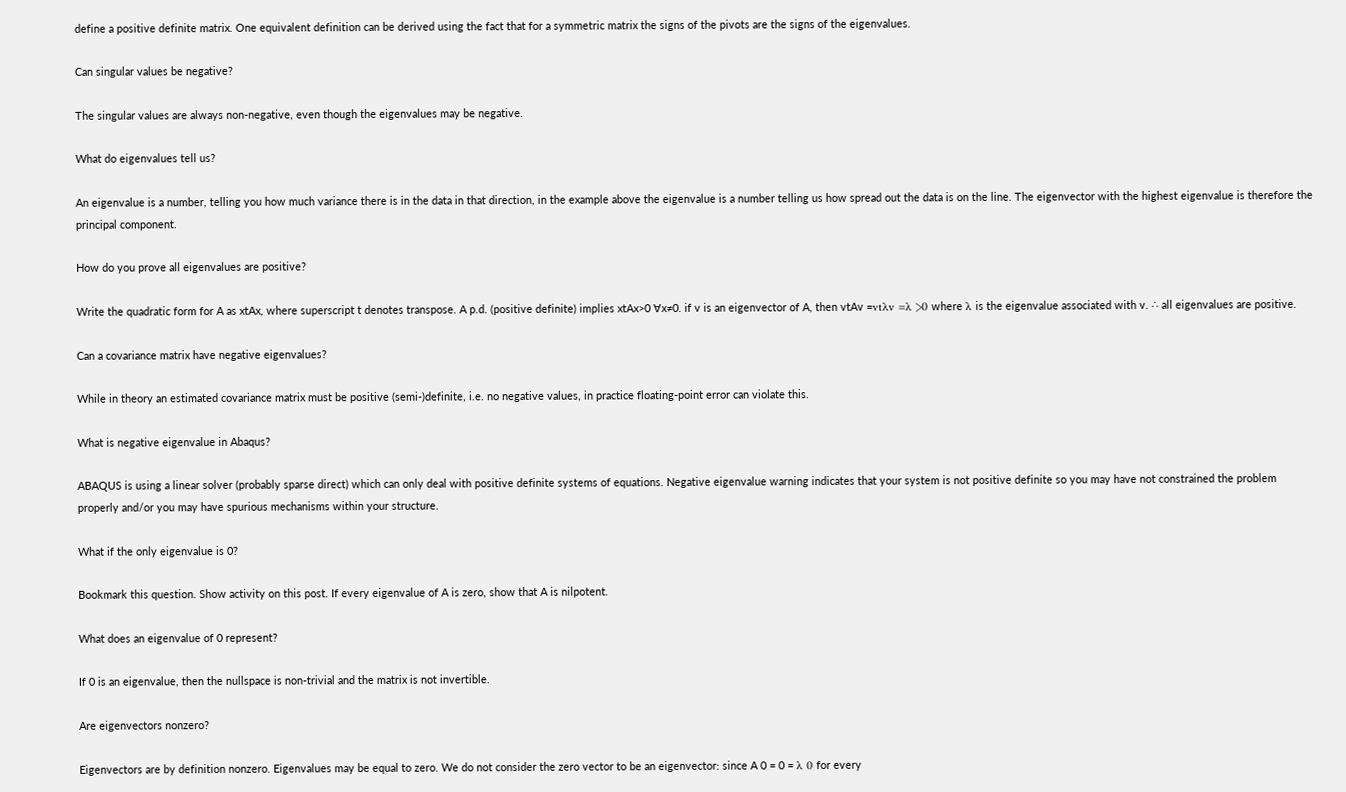define a positive definite matrix. One equivalent definition can be derived using the fact that for a symmetric matrix the signs of the pivots are the signs of the eigenvalues.

Can singular values be negative?

The singular values are always non-negative, even though the eigenvalues may be negative.

What do eigenvalues tell us?

An eigenvalue is a number, telling you how much variance there is in the data in that direction, in the example above the eigenvalue is a number telling us how spread out the data is on the line. The eigenvector with the highest eigenvalue is therefore the principal component.

How do you prove all eigenvalues are positive?

Write the quadratic form for A as xtAx, where superscript t denotes transpose. A p.d. (positive definite) implies xtAx>0 ∀x≠0. if v is an eigenvector of A, then vtAv =vtλv =λ >0 where λ is the eigenvalue associated with v. ∴ all eigenvalues are positive.

Can a covariance matrix have negative eigenvalues?

While in theory an estimated covariance matrix must be positive (semi-)definite, i.e. no negative values, in practice floating-point error can violate this.

What is negative eigenvalue in Abaqus?

ABAQUS is using a linear solver (probably sparse direct) which can only deal with positive definite systems of equations. Negative eigenvalue warning indicates that your system is not positive definite so you may have not constrained the problem properly and/or you may have spurious mechanisms within your structure.

What if the only eigenvalue is 0?

Bookmark this question. Show activity on this post. If every eigenvalue of A is zero, show that A is nilpotent.

What does an eigenvalue of 0 represent?

If 0 is an eigenvalue, then the nullspace is non-trivial and the matrix is not invertible.

Are eigenvectors nonzero?

Eigenvectors are by definition nonzero. Eigenvalues may be equal to zero. We do not consider the zero vector to be an eigenvector: since A 0 = 0 = λ 0 for every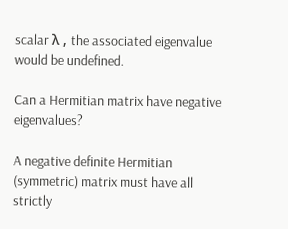scalar λ , the associated eigenvalue would be undefined.

Can a Hermitian matrix have negative eigenvalues?

A negative definite Hermitian (symmetric) matrix must have all strictly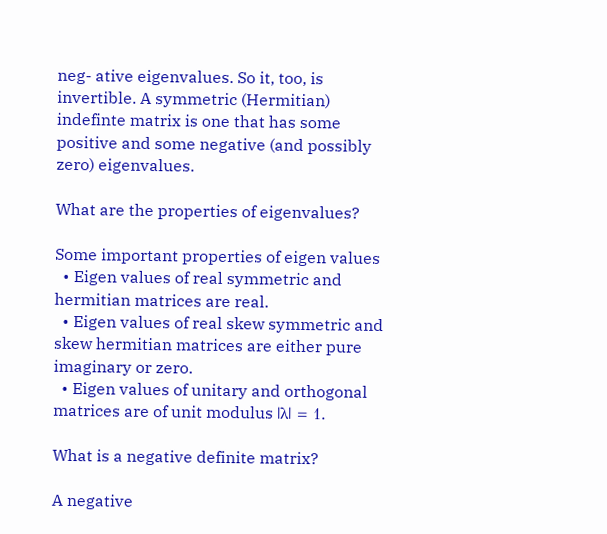neg- ative eigenvalues. So it, too, is invertible. A symmetric (Hermitian) indefinte matrix is one that has some positive and some negative (and possibly zero) eigenvalues.

What are the properties of eigenvalues?

Some important properties of eigen values
  • Eigen values of real symmetric and hermitian matrices are real.
  • Eigen values of real skew symmetric and skew hermitian matrices are either pure imaginary or zero.
  • Eigen values of unitary and orthogonal matrices are of unit modulus |λ| = 1.

What is a negative definite matrix?

A negative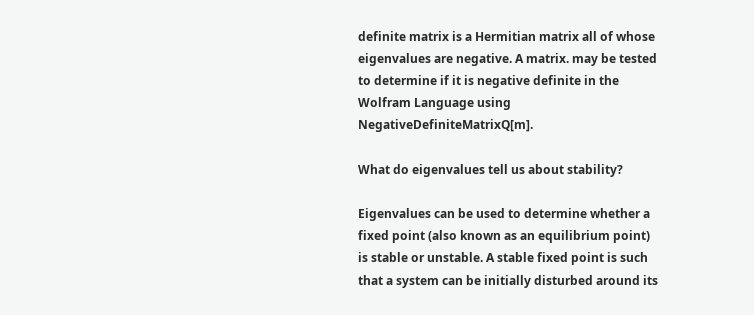definite matrix is a Hermitian matrix all of whose eigenvalues are negative. A matrix. may be tested to determine if it is negative definite in the Wolfram Language using NegativeDefiniteMatrixQ[m].

What do eigenvalues tell us about stability?

Eigenvalues can be used to determine whether a fixed point (also known as an equilibrium point) is stable or unstable. A stable fixed point is such that a system can be initially disturbed around its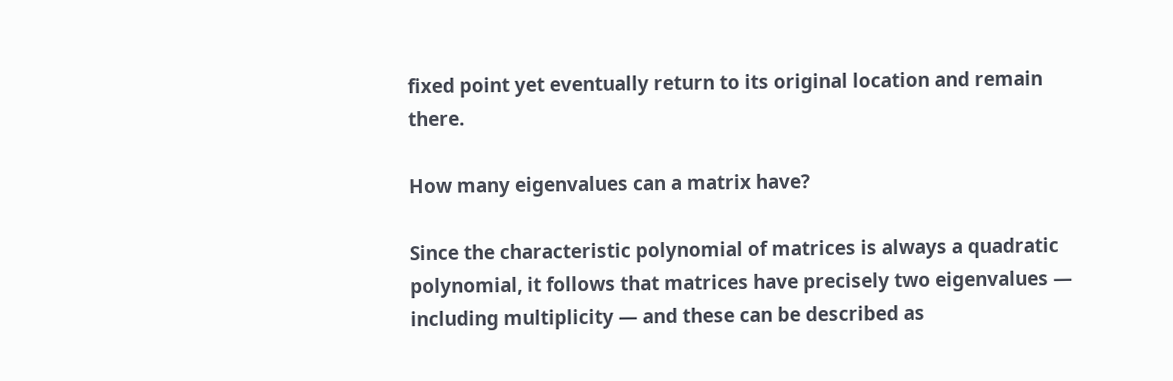fixed point yet eventually return to its original location and remain there.

How many eigenvalues can a matrix have?

Since the characteristic polynomial of matrices is always a quadratic polynomial, it follows that matrices have precisely two eigenvalues — including multiplicity — and these can be described as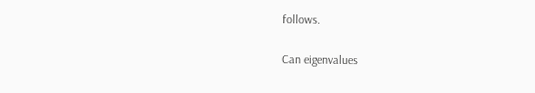follows.

Can eigenvalues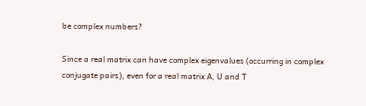be complex numbers?

Since a real matrix can have complex eigenvalues (occurring in complex conjugate pairs), even for a real matrix A, U and T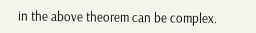in the above theorem can be complex.